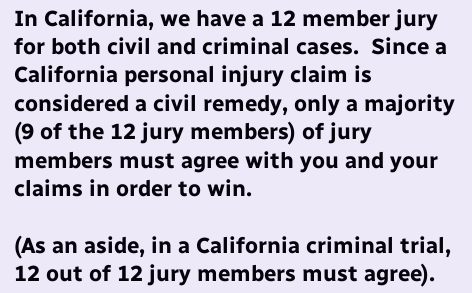In California, we have a 12 member jury for both civil and criminal cases.  Since a California personal injury claim is considered a civil remedy, only a majority (9 of the 12 jury members) of jury members must agree with you and your claims in order to win.

(As an aside, in a California criminal trial, 12 out of 12 jury members must agree).